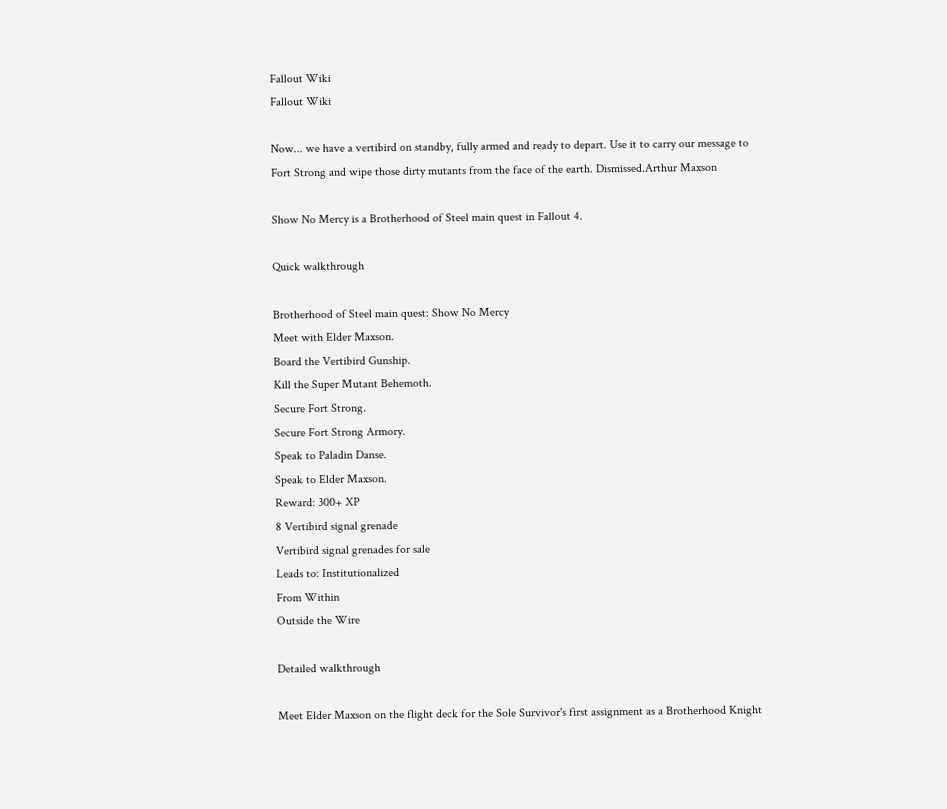Fallout Wiki
Fallout Wiki

Now... we have a vertibird on standby, fully armed and ready to depart. Use it to carry our message to Fort Strong and wipe those dirty mutants from the face of the earth. Dismissed.Arthur Maxson

Show No Mercy is a Brotherhood of Steel main quest in Fallout 4.

Quick walkthrough

Brotherhood of Steel main quest: Show No Mercy
Meet with Elder Maxson.
Board the Vertibird Gunship.
Kill the Super Mutant Behemoth.
Secure Fort Strong.
Secure Fort Strong Armory.
Speak to Paladin Danse.
Speak to Elder Maxson.
Reward: 300+ XP
8 Vertibird signal grenade
Vertibird signal grenades for sale
Leads to: Institutionalized
From Within
Outside the Wire

Detailed walkthrough

Meet Elder Maxson on the flight deck for the Sole Survivor's first assignment as a Brotherhood Knight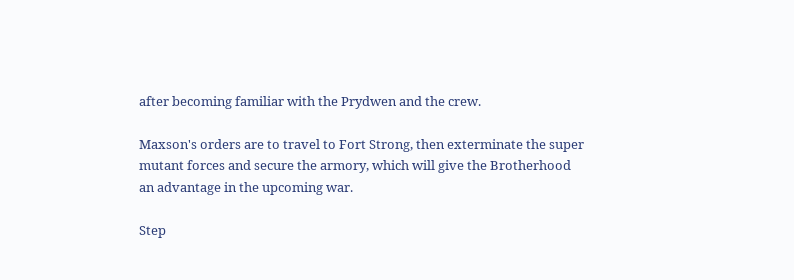after becoming familiar with the Prydwen and the crew.

Maxson's orders are to travel to Fort Strong, then exterminate the super mutant forces and secure the armory, which will give the Brotherhood an advantage in the upcoming war.

Step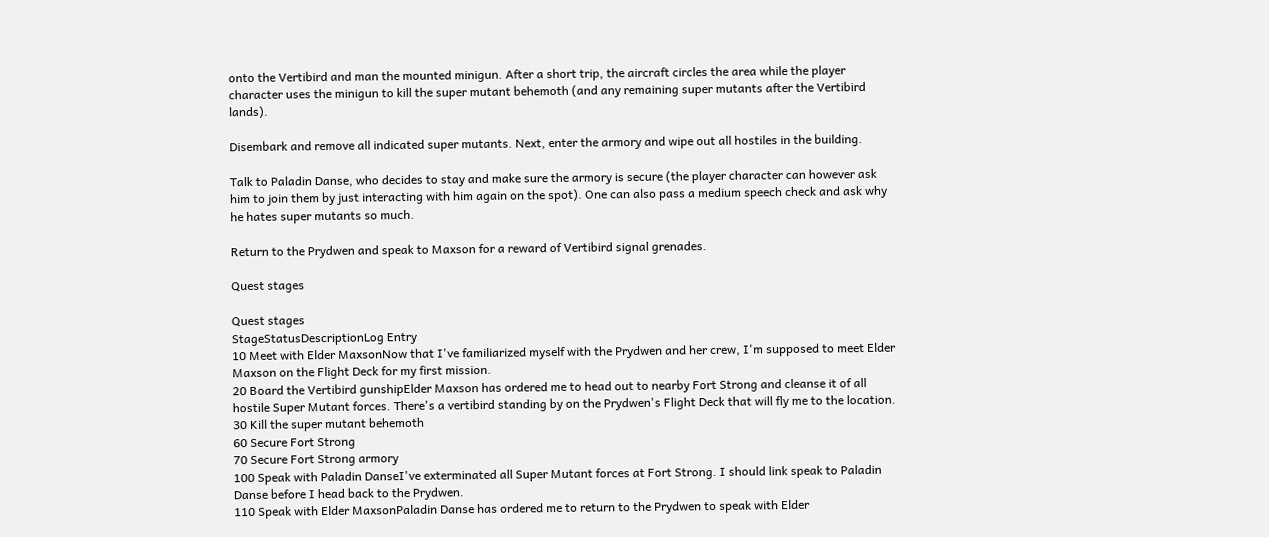onto the Vertibird and man the mounted minigun. After a short trip, the aircraft circles the area while the player character uses the minigun to kill the super mutant behemoth (and any remaining super mutants after the Vertibird lands).

Disembark and remove all indicated super mutants. Next, enter the armory and wipe out all hostiles in the building.

Talk to Paladin Danse, who decides to stay and make sure the armory is secure (the player character can however ask him to join them by just interacting with him again on the spot). One can also pass a medium speech check and ask why he hates super mutants so much.

Return to the Prydwen and speak to Maxson for a reward of Vertibird signal grenades.

Quest stages

Quest stages
StageStatusDescriptionLog Entry
10 Meet with Elder MaxsonNow that I've familiarized myself with the Prydwen and her crew, I'm supposed to meet Elder Maxson on the Flight Deck for my first mission.
20 Board the Vertibird gunshipElder Maxson has ordered me to head out to nearby Fort Strong and cleanse it of all hostile Super Mutant forces. There's a vertibird standing by on the Prydwen's Flight Deck that will fly me to the location.
30 Kill the super mutant behemoth
60 Secure Fort Strong
70 Secure Fort Strong armory
100 Speak with Paladin DanseI've exterminated all Super Mutant forces at Fort Strong. I should link speak to Paladin Danse before I head back to the Prydwen.
110 Speak with Elder MaxsonPaladin Danse has ordered me to return to the Prydwen to speak with Elder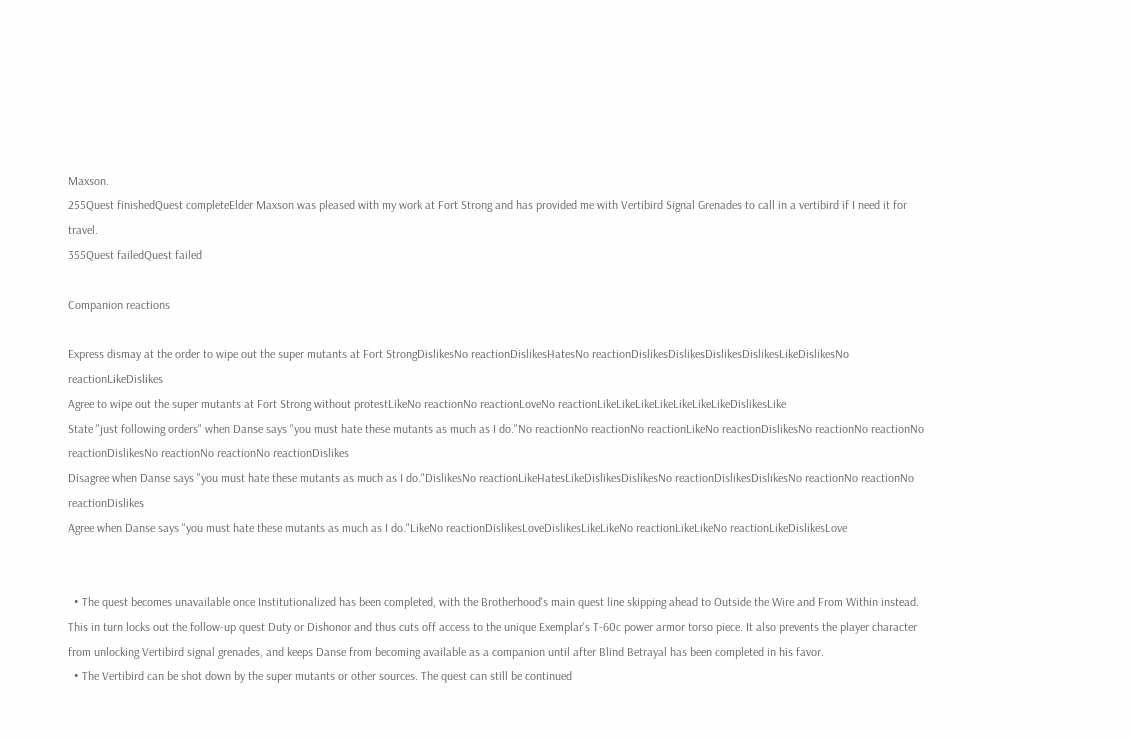Maxson.
255Quest finishedQuest completeElder Maxson was pleased with my work at Fort Strong and has provided me with Vertibird Signal Grenades to call in a vertibird if I need it for travel.
355Quest failedQuest failed

Companion reactions

Express dismay at the order to wipe out the super mutants at Fort StrongDislikesNo reactionDislikesHatesNo reactionDislikesDislikesDislikesDislikesLikeDislikesNo reactionLikeDislikes
Agree to wipe out the super mutants at Fort Strong without protestLikeNo reactionNo reactionLoveNo reactionLikeLikeLikeLikeLikeLikeLikeDislikesLike
State "just following orders" when Danse says "you must hate these mutants as much as I do."No reactionNo reactionNo reactionLikeNo reactionDislikesNo reactionNo reactionNo reactionDislikesNo reactionNo reactionNo reactionDislikes
Disagree when Danse says "you must hate these mutants as much as I do."DislikesNo reactionLikeHatesLikeDislikesDislikesNo reactionDislikesDislikesNo reactionNo reactionNo reactionDislikes
Agree when Danse says "you must hate these mutants as much as I do."LikeNo reactionDislikesLoveDislikesLikeLikeNo reactionLikeLikeNo reactionLikeDislikesLove


  • The quest becomes unavailable once Institutionalized has been completed, with the Brotherhood's main quest line skipping ahead to Outside the Wire and From Within instead. This in turn locks out the follow-up quest Duty or Dishonor and thus cuts off access to the unique Exemplar's T-60c power armor torso piece. It also prevents the player character from unlocking Vertibird signal grenades, and keeps Danse from becoming available as a companion until after Blind Betrayal has been completed in his favor.
  • The Vertibird can be shot down by the super mutants or other sources. The quest can still be continued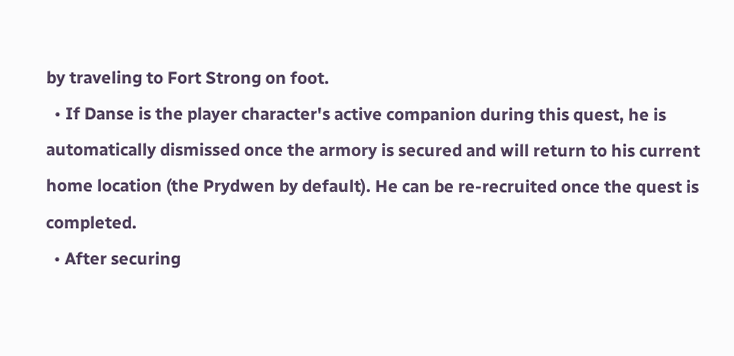by traveling to Fort Strong on foot.
  • If Danse is the player character's active companion during this quest, he is automatically dismissed once the armory is secured and will return to his current home location (the Prydwen by default). He can be re-recruited once the quest is completed.
  • After securing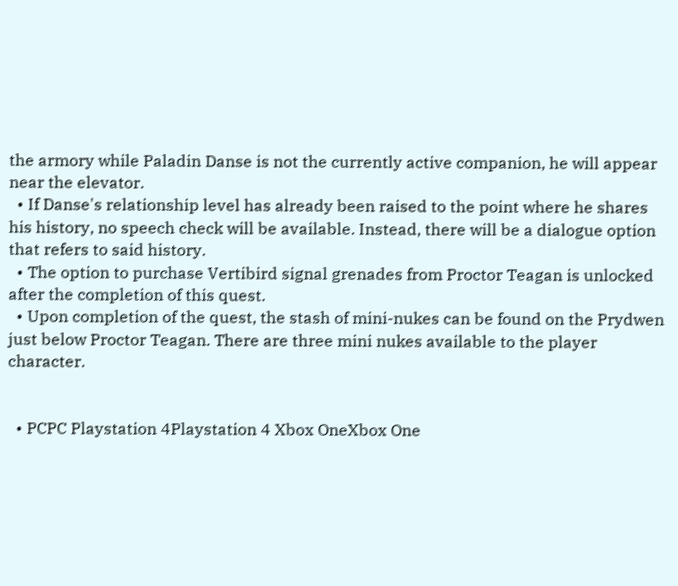the armory while Paladin Danse is not the currently active companion, he will appear near the elevator.
  • If Danse's relationship level has already been raised to the point where he shares his history, no speech check will be available. Instead, there will be a dialogue option that refers to said history.
  • The option to purchase Vertibird signal grenades from Proctor Teagan is unlocked after the completion of this quest.
  • Upon completion of the quest, the stash of mini-nukes can be found on the Prydwen just below Proctor Teagan. There are three mini nukes available to the player character.


  • PCPC Playstation 4Playstation 4 Xbox OneXbox One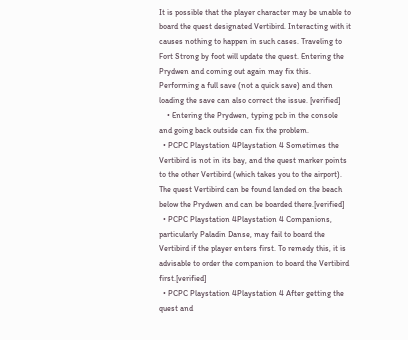It is possible that the player character may be unable to board the quest designated Vertibird. Interacting with it causes nothing to happen in such cases. Traveling to Fort Strong by foot will update the quest. Entering the Prydwen and coming out again may fix this. Performing a full save (not a quick save) and then loading the save can also correct the issue. [verified]
    • Entering the Prydwen, typing pcb in the console and going back outside can fix the problem.
  • PCPC Playstation 4Playstation 4 Sometimes the Vertibird is not in its bay, and the quest marker points to the other Vertibird (which takes you to the airport). The quest Vertibird can be found landed on the beach below the Prydwen and can be boarded there.[verified]
  • PCPC Playstation 4Playstation 4 Companions, particularly Paladin Danse, may fail to board the Vertibird if the player enters first. To remedy this, it is advisable to order the companion to board the Vertibird first.[verified]
  • PCPC Playstation 4Playstation 4 After getting the quest and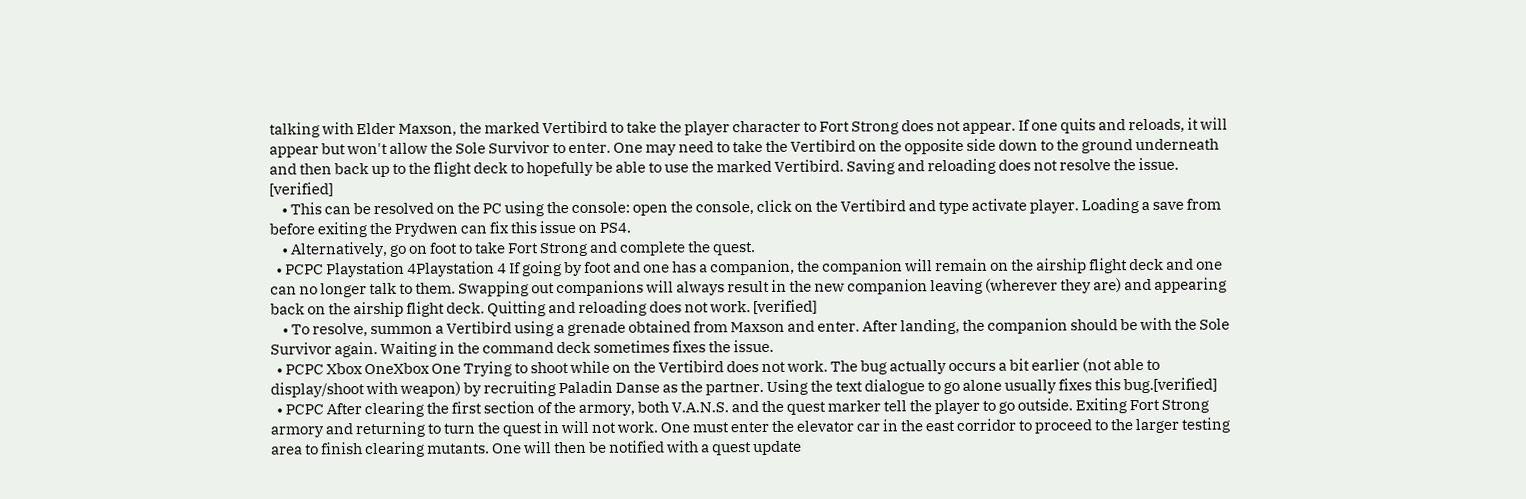talking with Elder Maxson, the marked Vertibird to take the player character to Fort Strong does not appear. If one quits and reloads, it will appear but won't allow the Sole Survivor to enter. One may need to take the Vertibird on the opposite side down to the ground underneath and then back up to the flight deck to hopefully be able to use the marked Vertibird. Saving and reloading does not resolve the issue. [verified]
    • This can be resolved on the PC using the console: open the console, click on the Vertibird and type activate player. Loading a save from before exiting the Prydwen can fix this issue on PS4.
    • Alternatively, go on foot to take Fort Strong and complete the quest.
  • PCPC Playstation 4Playstation 4 If going by foot and one has a companion, the companion will remain on the airship flight deck and one can no longer talk to them. Swapping out companions will always result in the new companion leaving (wherever they are) and appearing back on the airship flight deck. Quitting and reloading does not work. [verified]
    • To resolve, summon a Vertibird using a grenade obtained from Maxson and enter. After landing, the companion should be with the Sole Survivor again. Waiting in the command deck sometimes fixes the issue.
  • PCPC Xbox OneXbox One Trying to shoot while on the Vertibird does not work. The bug actually occurs a bit earlier (not able to display/shoot with weapon) by recruiting Paladin Danse as the partner. Using the text dialogue to go alone usually fixes this bug.[verified]
  • PCPC After clearing the first section of the armory, both V.A.N.S. and the quest marker tell the player to go outside. Exiting Fort Strong armory and returning to turn the quest in will not work. One must enter the elevator car in the east corridor to proceed to the larger testing area to finish clearing mutants. One will then be notified with a quest update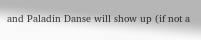and Paladin Danse will show up (if not a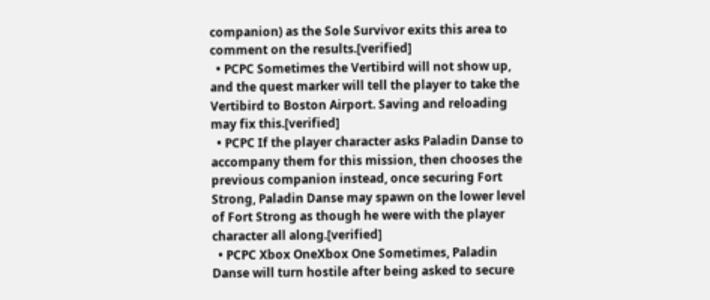companion) as the Sole Survivor exits this area to comment on the results.[verified]
  • PCPC Sometimes the Vertibird will not show up, and the quest marker will tell the player to take the Vertibird to Boston Airport. Saving and reloading may fix this.[verified]
  • PCPC If the player character asks Paladin Danse to accompany them for this mission, then chooses the previous companion instead, once securing Fort Strong, Paladin Danse may spawn on the lower level of Fort Strong as though he were with the player character all along.[verified]
  • PCPC Xbox OneXbox One Sometimes, Paladin Danse will turn hostile after being asked to secure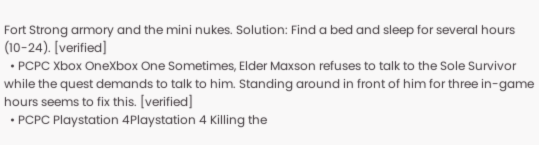Fort Strong armory and the mini nukes. Solution: Find a bed and sleep for several hours (10-24). [verified]
  • PCPC Xbox OneXbox One Sometimes, Elder Maxson refuses to talk to the Sole Survivor while the quest demands to talk to him. Standing around in front of him for three in-game hours seems to fix this. [verified]
  • PCPC Playstation 4Playstation 4 Killing the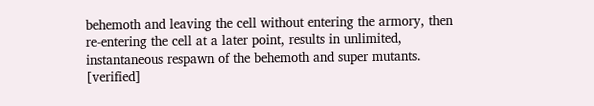behemoth and leaving the cell without entering the armory, then re-entering the cell at a later point, results in unlimited, instantaneous respawn of the behemoth and super mutants. [verified]